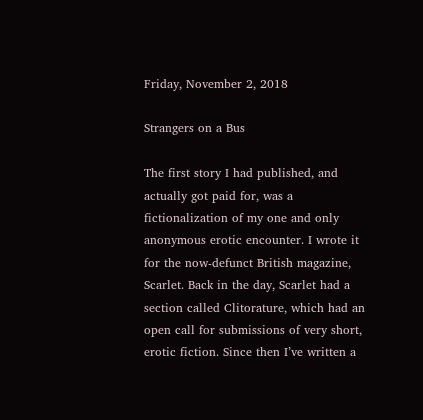Friday, November 2, 2018

Strangers on a Bus

The first story I had published, and actually got paid for, was a fictionalization of my one and only anonymous erotic encounter. I wrote it for the now-defunct British magazine, Scarlet. Back in the day, Scarlet had a section called Clitorature, which had an open call for submissions of very short, erotic fiction. Since then I’ve written a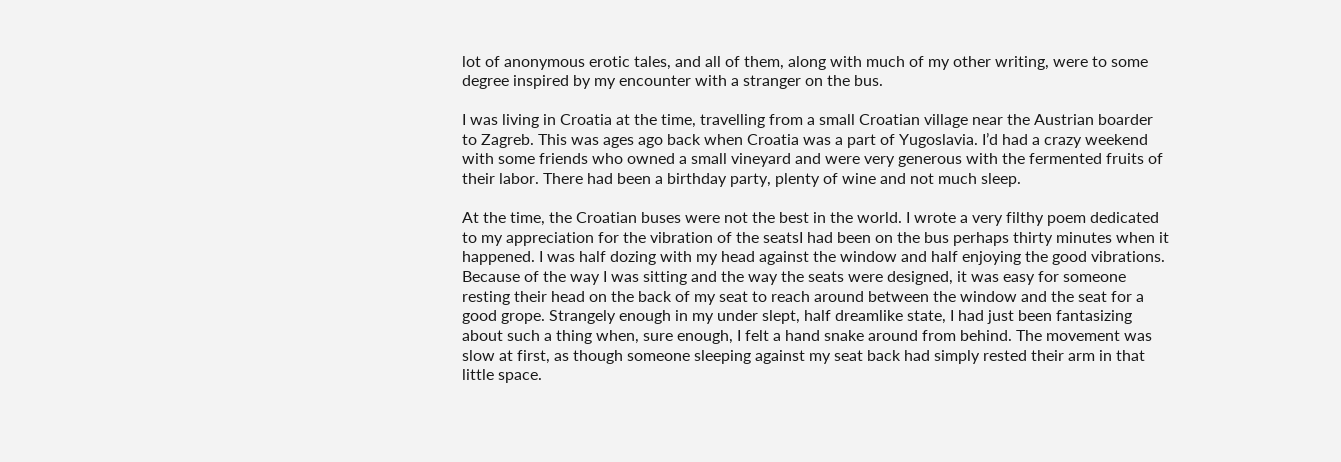lot of anonymous erotic tales, and all of them, along with much of my other writing, were to some degree inspired by my encounter with a stranger on the bus.

I was living in Croatia at the time, travelling from a small Croatian village near the Austrian boarder to Zagreb. This was ages ago back when Croatia was a part of Yugoslavia. I’d had a crazy weekend with some friends who owned a small vineyard and were very generous with the fermented fruits of their labor. There had been a birthday party, plenty of wine and not much sleep.

At the time, the Croatian buses were not the best in the world. I wrote a very filthy poem dedicated to my appreciation for the vibration of the seatsI had been on the bus perhaps thirty minutes when it happened. I was half dozing with my head against the window and half enjoying the good vibrations. Because of the way I was sitting and the way the seats were designed, it was easy for someone resting their head on the back of my seat to reach around between the window and the seat for a good grope. Strangely enough in my under slept, half dreamlike state, I had just been fantasizing about such a thing when, sure enough, I felt a hand snake around from behind. The movement was slow at first, as though someone sleeping against my seat back had simply rested their arm in that little space.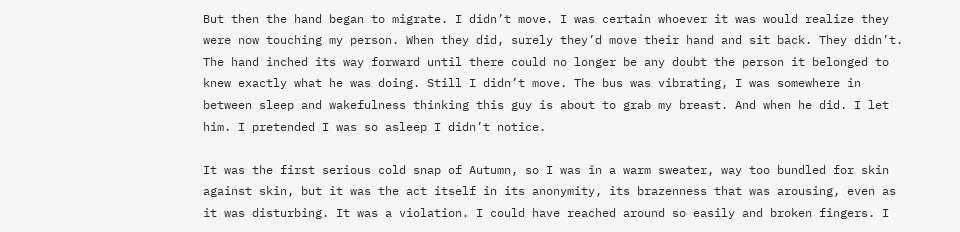But then the hand began to migrate. I didn’t move. I was certain whoever it was would realize they were now touching my person. When they did, surely they’d move their hand and sit back. They didn’t. The hand inched its way forward until there could no longer be any doubt the person it belonged to knew exactly what he was doing. Still I didn’t move. The bus was vibrating, I was somewhere in between sleep and wakefulness thinking this guy is about to grab my breast. And when he did. I let him. I pretended I was so asleep I didn’t notice.

It was the first serious cold snap of Autumn, so I was in a warm sweater, way too bundled for skin against skin, but it was the act itself in its anonymity, its brazenness that was arousing, even as it was disturbing. It was a violation. I could have reached around so easily and broken fingers. I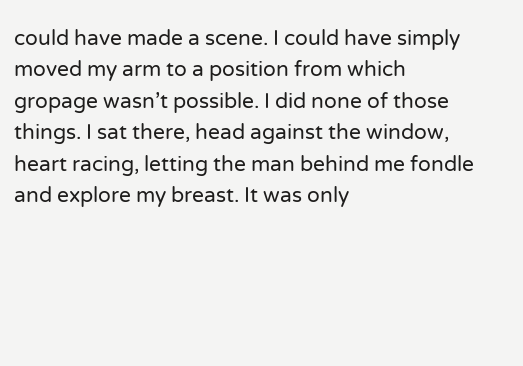could have made a scene. I could have simply moved my arm to a position from which gropage wasn’t possible. I did none of those things. I sat there, head against the window, heart racing, letting the man behind me fondle and explore my breast. It was only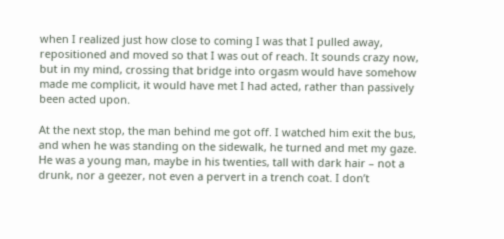when I realized just how close to coming I was that I pulled away, repositioned and moved so that I was out of reach. It sounds crazy now, but in my mind, crossing that bridge into orgasm would have somehow made me complicit, it would have met I had acted, rather than passively been acted upon.

At the next stop, the man behind me got off. I watched him exit the bus, and when he was standing on the sidewalk, he turned and met my gaze. He was a young man, maybe in his twenties, tall with dark hair – not a drunk, nor a geezer, not even a pervert in a trench coat. I don’t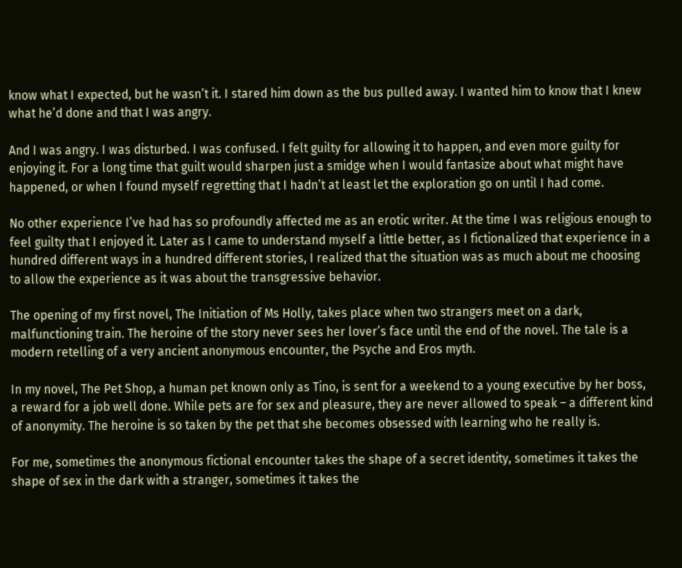know what I expected, but he wasn’t it. I stared him down as the bus pulled away. I wanted him to know that I knew what he’d done and that I was angry.

And I was angry. I was disturbed. I was confused. I felt guilty for allowing it to happen, and even more guilty for enjoying it. For a long time that guilt would sharpen just a smidge when I would fantasize about what might have happened, or when I found myself regretting that I hadn’t at least let the exploration go on until I had come.

No other experience I’ve had has so profoundly affected me as an erotic writer. At the time I was religious enough to feel guilty that I enjoyed it. Later as I came to understand myself a little better, as I fictionalized that experience in a hundred different ways in a hundred different stories, I realized that the situation was as much about me choosing to allow the experience as it was about the transgressive behavior.

The opening of my first novel, The Initiation of Ms Holly, takes place when two strangers meet on a dark, malfunctioning train. The heroine of the story never sees her lover’s face until the end of the novel. The tale is a modern retelling of a very ancient anonymous encounter, the Psyche and Eros myth.

In my novel, The Pet Shop, a human pet known only as Tino, is sent for a weekend to a young executive by her boss, a reward for a job well done. While pets are for sex and pleasure, they are never allowed to speak – a different kind of anonymity. The heroine is so taken by the pet that she becomes obsessed with learning who he really is.

For me, sometimes the anonymous fictional encounter takes the shape of a secret identity, sometimes it takes the shape of sex in the dark with a stranger, sometimes it takes the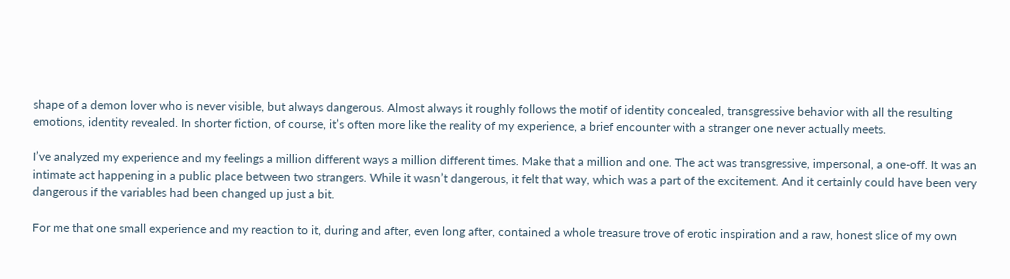shape of a demon lover who is never visible, but always dangerous. Almost always it roughly follows the motif of identity concealed, transgressive behavior with all the resulting
emotions, identity revealed. In shorter fiction, of course, it’s often more like the reality of my experience, a brief encounter with a stranger one never actually meets.

I’ve analyzed my experience and my feelings a million different ways a million different times. Make that a million and one. The act was transgressive, impersonal, a one-off. It was an intimate act happening in a public place between two strangers. While it wasn’t dangerous, it felt that way, which was a part of the excitement. And it certainly could have been very dangerous if the variables had been changed up just a bit.

For me that one small experience and my reaction to it, during and after, even long after, contained a whole treasure trove of erotic inspiration and a raw, honest slice of my own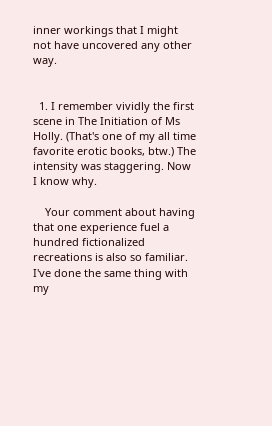inner workings that I might not have uncovered any other way.


  1. I remember vividly the first scene in The Initiation of Ms Holly. (That's one of my all time favorite erotic books, btw.) The intensity was staggering. Now I know why.

    Your comment about having that one experience fuel a hundred fictionalized recreations is also so familiar. I've done the same thing with my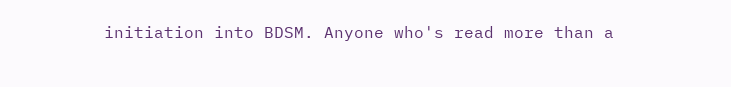initiation into BDSM. Anyone who's read more than a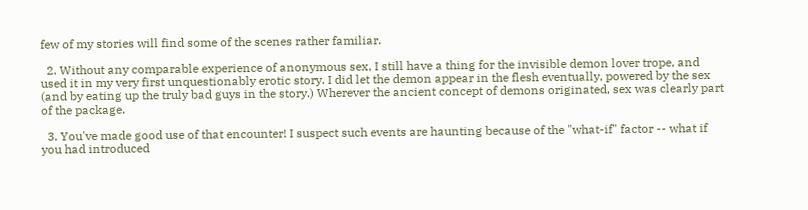few of my stories will find some of the scenes rather familiar.

  2. Without any comparable experience of anonymous sex, I still have a thing for the invisible demon lover trope, and used it in my very first unquestionably erotic story. I did let the demon appear in the flesh eventually, powered by the sex (and by eating up the truly bad guys in the story.) Wherever the ancient concept of demons originated, sex was clearly part of the package.

  3. You've made good use of that encounter! I suspect such events are haunting because of the "what-if" factor -- what if you had introduced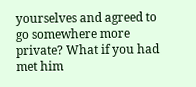yourselves and agreed to go somewhere more private? What if you had met him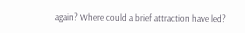again? Where could a brief attraction have led?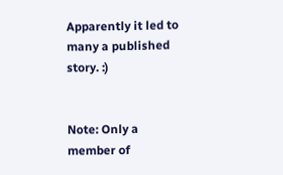Apparently it led to many a published story. :)


Note: Only a member of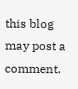this blog may post a comment.